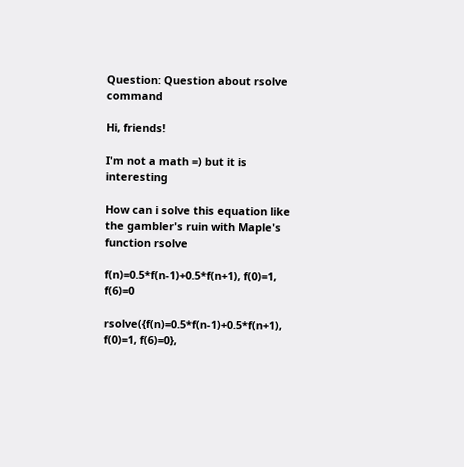Question: Question about rsolve command

Hi, friends!

I'm not a math =) but it is interesting

How can i solve this equation like the gambler's ruin with Maple's function rsolve

f(n)=0.5*f(n-1)+0.5*f(n+1), f(0)=1, f(6)=0

rsolve({f(n)=0.5*f(n-1)+0.5*f(n+1), f(0)=1, f(6)=0},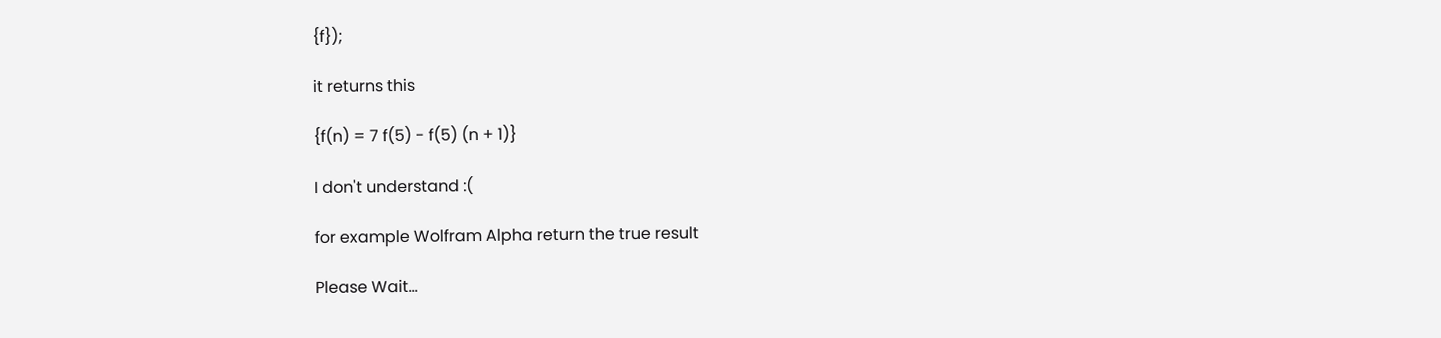{f});

it returns this

{f(n) = 7 f(5) - f(5) (n + 1)}

I don't understand :(

for example Wolfram Alpha return the true result

Please Wait...